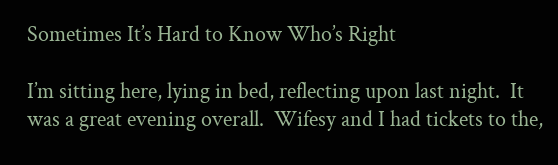Sometimes It’s Hard to Know Who’s Right

I’m sitting here, lying in bed, reflecting upon last night.  It was a great evening overall.  Wifesy and I had tickets to the,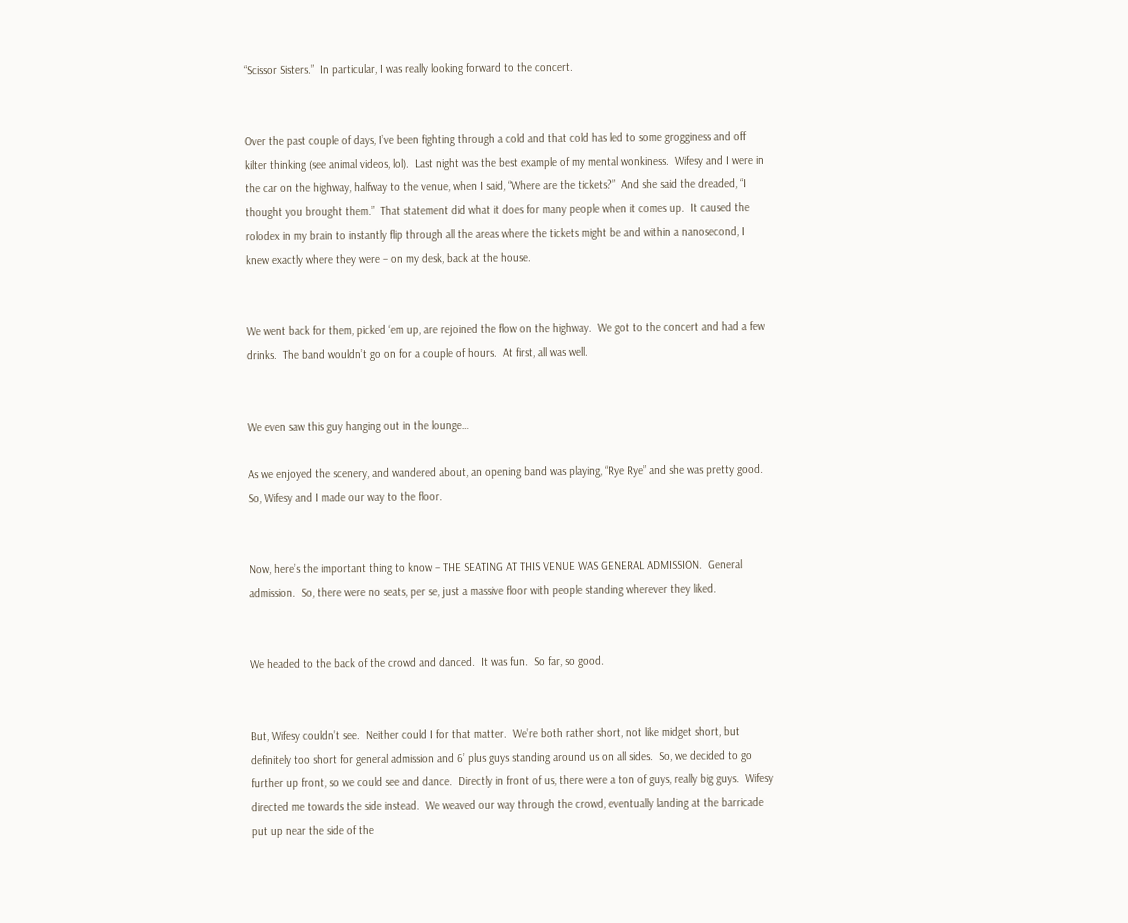“Scissor Sisters.”  In particular, I was really looking forward to the concert.


Over the past couple of days, I’ve been fighting through a cold and that cold has led to some grogginess and off kilter thinking (see animal videos, lol).  Last night was the best example of my mental wonkiness.  Wifesy and I were in the car on the highway, halfway to the venue, when I said, “Where are the tickets?”  And she said the dreaded, “I thought you brought them.”  That statement did what it does for many people when it comes up.  It caused the rolodex in my brain to instantly flip through all the areas where the tickets might be and within a nanosecond, I knew exactly where they were – on my desk, back at the house.


We went back for them, picked ‘em up, are rejoined the flow on the highway.  We got to the concert and had a few drinks.  The band wouldn’t go on for a couple of hours.  At first, all was well.


We even saw this guy hanging out in the lounge…

As we enjoyed the scenery, and wandered about, an opening band was playing, “Rye Rye” and she was pretty good.  So, Wifesy and I made our way to the floor.


Now, here’s the important thing to know – THE SEATING AT THIS VENUE WAS GENERAL ADMISSION.  General admission.  So, there were no seats, per se, just a massive floor with people standing wherever they liked.


We headed to the back of the crowd and danced.  It was fun.  So far, so good.


But, Wifesy couldn’t see.  Neither could I for that matter.  We’re both rather short, not like midget short, but definitely too short for general admission and 6’ plus guys standing around us on all sides.  So, we decided to go further up front, so we could see and dance.  Directly in front of us, there were a ton of guys, really big guys.  Wifesy directed me towards the side instead.  We weaved our way through the crowd, eventually landing at the barricade put up near the side of the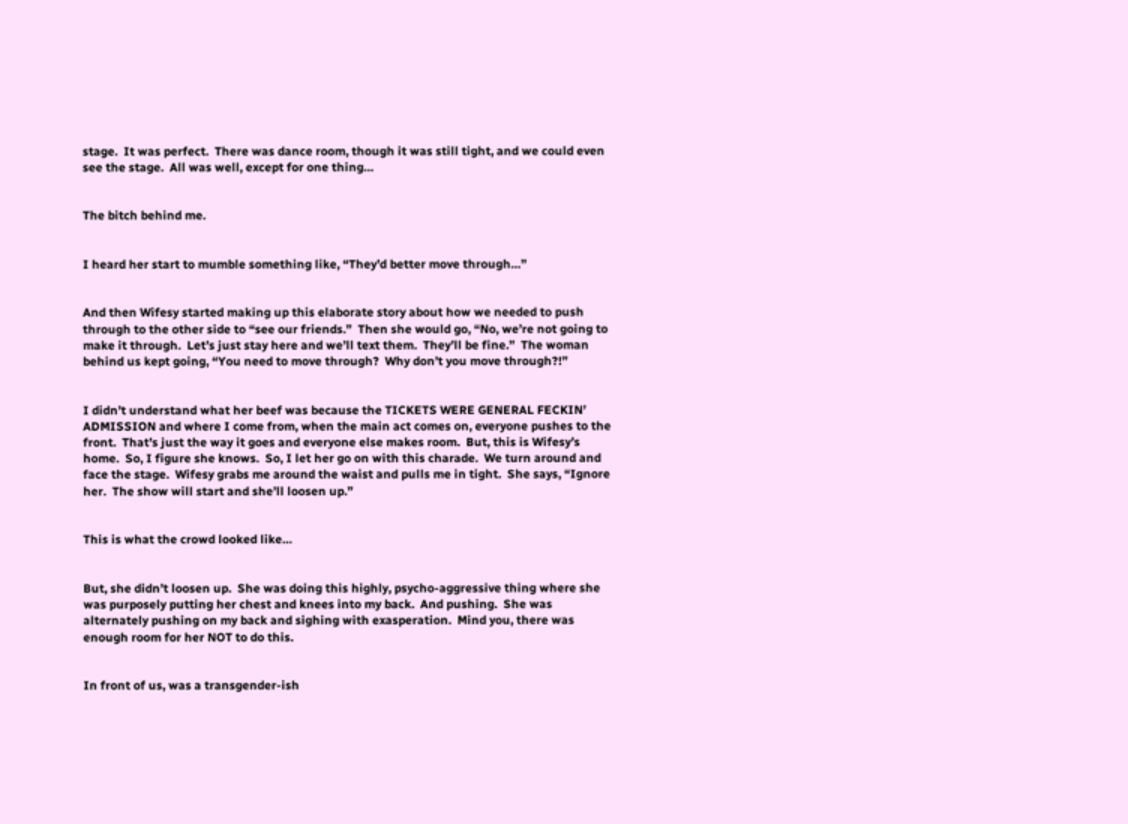stage.  It was perfect.  There was dance room, though it was still tight, and we could even see the stage.  All was well, except for one thing…


The bitch behind me.


I heard her start to mumble something like, “They’d better move through…”


And then Wifesy started making up this elaborate story about how we needed to push through to the other side to “see our friends.”  Then she would go, “No, we’re not going to make it through.  Let’s just stay here and we’ll text them.  They’ll be fine.”  The woman behind us kept going, “You need to move through?  Why don’t you move through?!”


I didn’t understand what her beef was because the TICKETS WERE GENERAL FECKIN’ ADMISSION and where I come from, when the main act comes on, everyone pushes to the front.  That’s just the way it goes and everyone else makes room.  But, this is Wifesy’s home.  So, I figure she knows.  So, I let her go on with this charade.  We turn around and face the stage.  Wifesy grabs me around the waist and pulls me in tight.  She says, “Ignore her.  The show will start and she’ll loosen up.”


This is what the crowd looked like…


But, she didn’t loosen up.  She was doing this highly, psycho-aggressive thing where she was purposely putting her chest and knees into my back.  And pushing.  She was alternately pushing on my back and sighing with exasperation.  Mind you, there was enough room for her NOT to do this.


In front of us, was a transgender-ish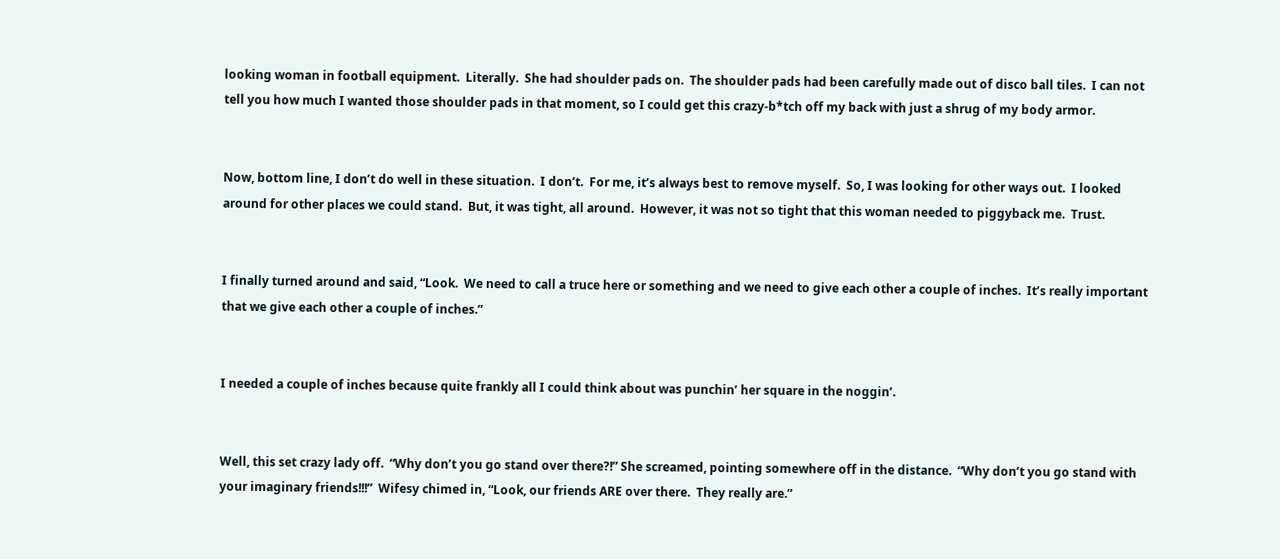looking woman in football equipment.  Literally.  She had shoulder pads on.  The shoulder pads had been carefully made out of disco ball tiles.  I can not tell you how much I wanted those shoulder pads in that moment, so I could get this crazy-b*tch off my back with just a shrug of my body armor.


Now, bottom line, I don’t do well in these situation.  I don’t.  For me, it’s always best to remove myself.  So, I was looking for other ways out.  I looked around for other places we could stand.  But, it was tight, all around.  However, it was not so tight that this woman needed to piggyback me.  Trust.


I finally turned around and said, “Look.  We need to call a truce here or something and we need to give each other a couple of inches.  It’s really important that we give each other a couple of inches.”


I needed a couple of inches because quite frankly all I could think about was punchin’ her square in the noggin’.


Well, this set crazy lady off.  “Why don’t you go stand over there?!” She screamed, pointing somewhere off in the distance.  “Why don’t you go stand with your imaginary friends!!!”  Wifesy chimed in, “Look, our friends ARE over there.  They really are.”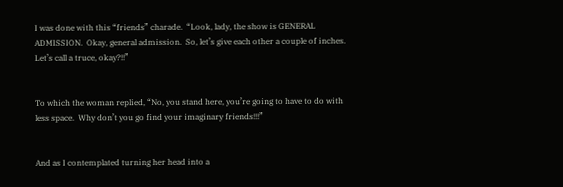I was done with this “friends” charade.  “Look, lady, the show is GENERAL ADMISSION.  Okay, general admission.  So, let’s give each other a couple of inches.  Let’s call a truce, okay?!!”


To which the woman replied, “No, you stand here, you’re going to have to do with less space.  Why don’t you go find your imaginary friends!!!”


And as I contemplated turning her head into a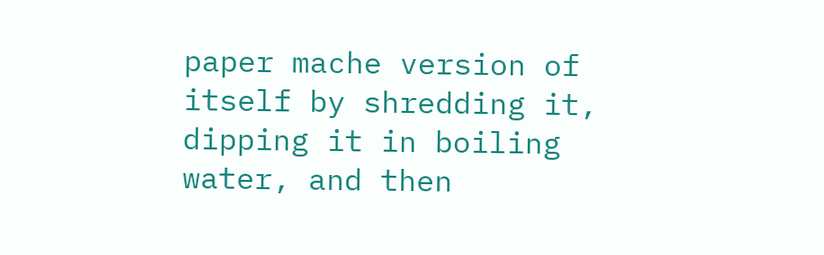paper mache version of itself by shredding it, dipping it in boiling water, and then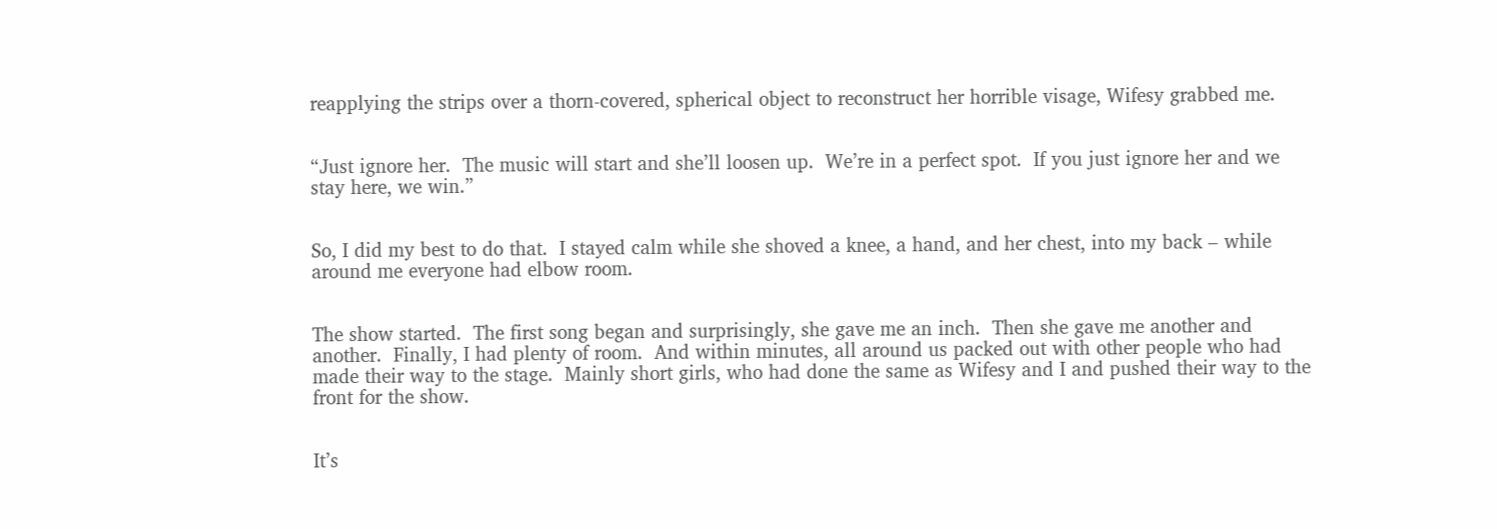reapplying the strips over a thorn-covered, spherical object to reconstruct her horrible visage, Wifesy grabbed me.


“Just ignore her.  The music will start and she’ll loosen up.  We’re in a perfect spot.  If you just ignore her and we stay here, we win.”


So, I did my best to do that.  I stayed calm while she shoved a knee, a hand, and her chest, into my back – while around me everyone had elbow room.


The show started.  The first song began and surprisingly, she gave me an inch.  Then she gave me another and another.  Finally, I had plenty of room.  And within minutes, all around us packed out with other people who had made their way to the stage.  Mainly short girls, who had done the same as Wifesy and I and pushed their way to the front for the show.


It’s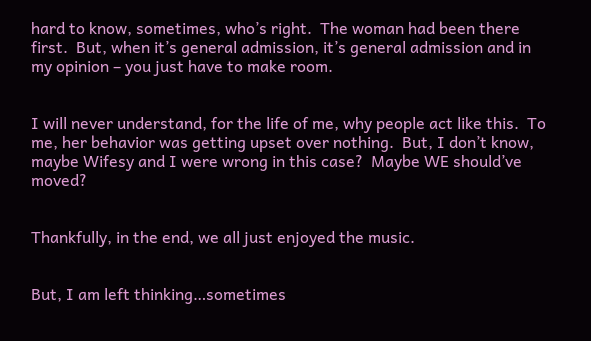hard to know, sometimes, who’s right.  The woman had been there first.  But, when it’s general admission, it’s general admission and in my opinion – you just have to make room.


I will never understand, for the life of me, why people act like this.  To me, her behavior was getting upset over nothing.  But, I don’t know, maybe Wifesy and I were wrong in this case?  Maybe WE should’ve moved?


Thankfully, in the end, we all just enjoyed the music.


But, I am left thinking…sometimes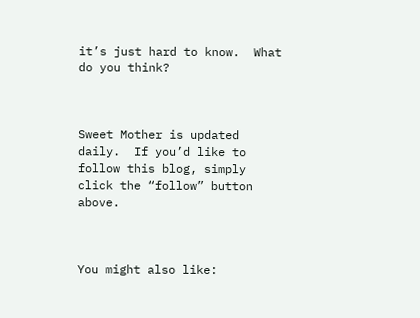it’s just hard to know.  What do you think?



Sweet Mother is updated daily.  If you’d like to follow this blog, simply click the “follow” button above.



You might also like: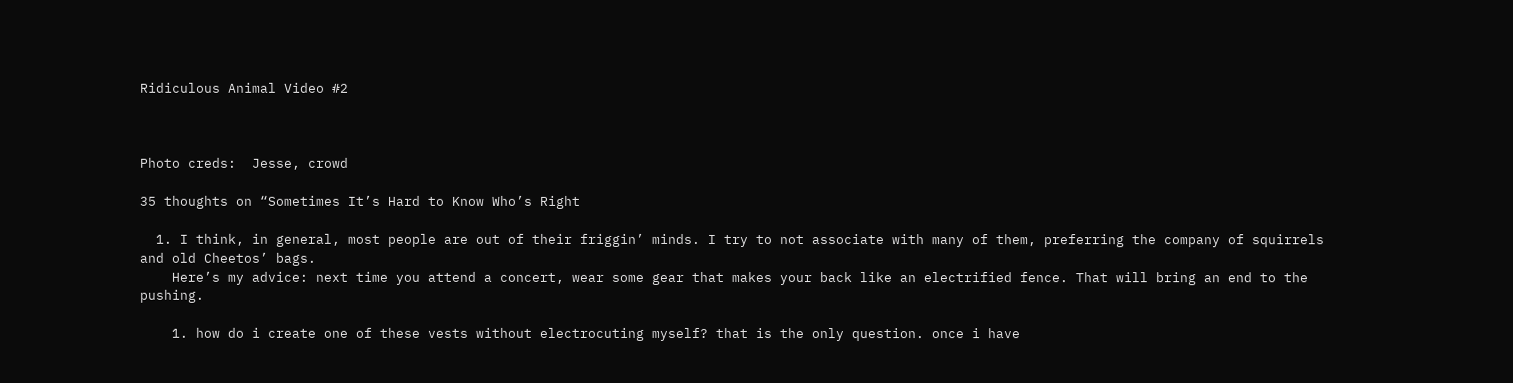Ridiculous Animal Video #2



Photo creds:  Jesse, crowd

35 thoughts on “Sometimes It’s Hard to Know Who’s Right

  1. I think, in general, most people are out of their friggin’ minds. I try to not associate with many of them, preferring the company of squirrels and old Cheetos’ bags.
    Here’s my advice: next time you attend a concert, wear some gear that makes your back like an electrified fence. That will bring an end to the pushing.

    1. how do i create one of these vests without electrocuting myself? that is the only question. once i have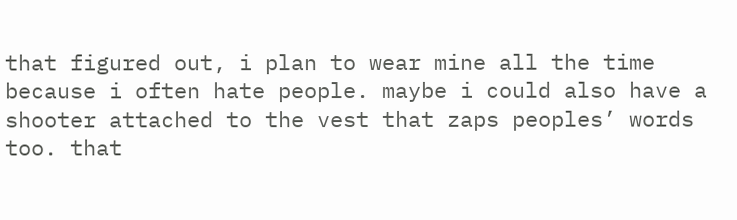that figured out, i plan to wear mine all the time because i often hate people. maybe i could also have a shooter attached to the vest that zaps peoples’ words too. that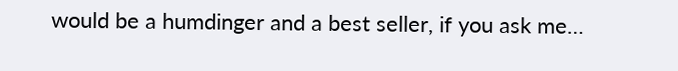would be a humdinger and a best seller, if you ask me…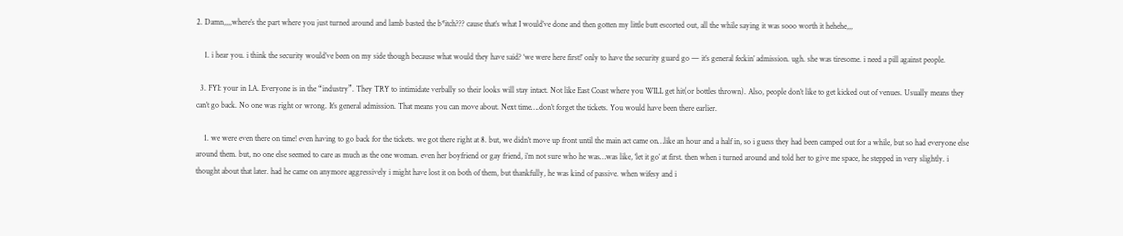2. Damn,,,,where’s the part where you just turned around and lamb basted the b*itch??? cause that’s what I would’ve done and then gotten my little butt escorted out, all the while saying it was sooo worth it hehehe,,,

    1. i hear you. i think the security would’ve been on my side though because what would they have said? ‘we were here first!’ only to have the security guard go — it’s general feckin’ admission. ugh. she was tiresome. i need a pill against people.

  3. FYI: your in LA. Everyone is in the “industry”. They TRY to intimidate verbally so their looks will stay intact. Not like East Coast where you WILL get hit(or bottles thrown). Also, people don’t like to get kicked out of venues. Usually means they can’t go back. No one was right or wrong. It’s general admission. That means you can move about. Next time….don’t forget the tickets. You would have been there earlier.

    1. we were even there on time! even having to go back for the tickets. we got there right at 8. but, we didn’t move up front until the main act came on…like an hour and a half in, so i guess they had been camped out for a while, but so had everyone else around them. but, no one else seemed to care as much as the one woman. even her boyfriend or gay friend, i’m not sure who he was…was like, ‘let it go’ at first. then when i turned around and told her to give me space, he stepped in very slightly. i thought about that later. had he came on anymore aggressively i might have lost it on both of them, but thankfully, he was kind of passive. when wifesy and i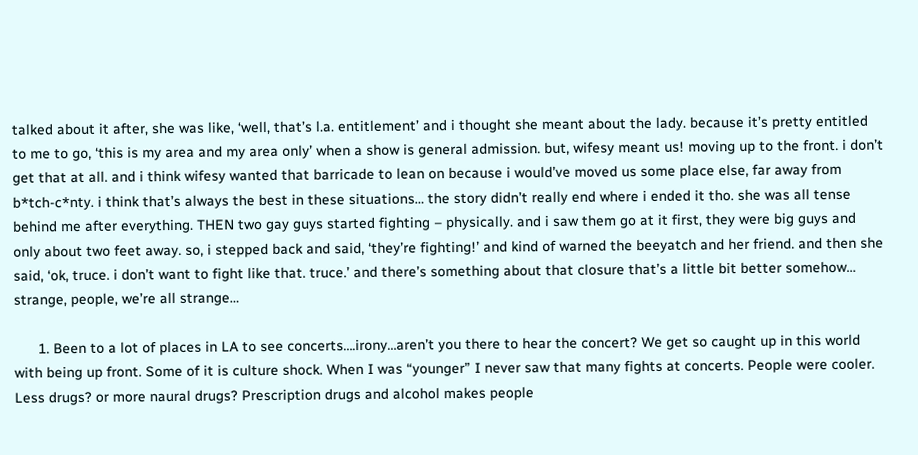talked about it after, she was like, ‘well, that’s l.a. entitlement’ and i thought she meant about the lady. because it’s pretty entitled to me to go, ‘this is my area and my area only’ when a show is general admission. but, wifesy meant us! moving up to the front. i don’t get that at all. and i think wifesy wanted that barricade to lean on because i would’ve moved us some place else, far away from b*tch-c*nty. i think that’s always the best in these situations… the story didn’t really end where i ended it tho. she was all tense behind me after everything. THEN two gay guys started fighting – physically. and i saw them go at it first, they were big guys and only about two feet away. so, i stepped back and said, ‘they’re fighting!’ and kind of warned the beeyatch and her friend. and then she said, ‘ok, truce. i don’t want to fight like that. truce.’ and there’s something about that closure that’s a little bit better somehow… strange, people, we’re all strange…

      1. Been to a lot of places in LA to see concerts….irony…aren’t you there to hear the concert? We get so caught up in this world with being up front. Some of it is culture shock. When I was “younger” I never saw that many fights at concerts. People were cooler. Less drugs? or more naural drugs? Prescription drugs and alcohol makes people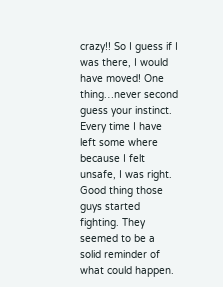crazy!! So I guess if I was there, I would have moved! One thing…never second guess your instinct. Every time I have left some where because I felt unsafe, I was right. Good thing those guys started fighting. They seemed to be a solid reminder of what could happen.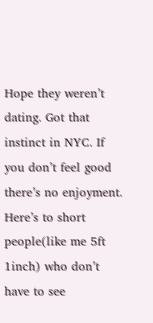Hope they weren’t dating. Got that instinct in NYC. If you don’t feel good there’s no enjoyment. Here’s to short people(like me 5ft 1inch) who don’t have to see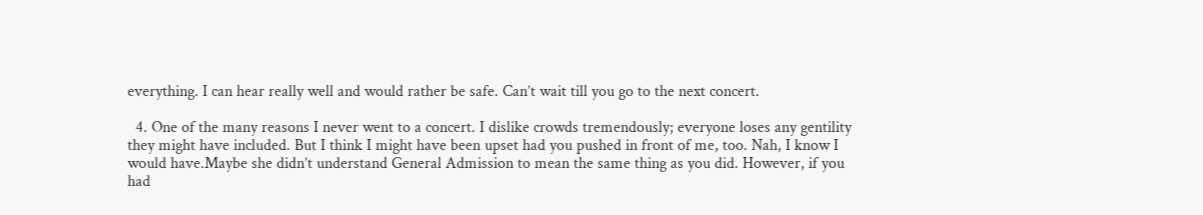everything. I can hear really well and would rather be safe. Can’t wait till you go to the next concert.

  4. One of the many reasons I never went to a concert. I dislike crowds tremendously; everyone loses any gentility they might have included. But I think I might have been upset had you pushed in front of me, too. Nah, I know I would have.Maybe she didn’t understand General Admission to mean the same thing as you did. However, if you had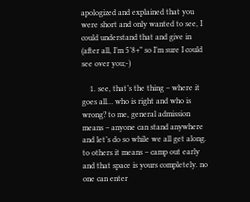apologized and explained that you were short and only wanted to see, I could understand that and give in (after all, I’m 5’8+” so I’m sure I could see over you;-)

    1. see, that’s the thing – where it goes all… who is right and who is wrong? to me, general admission means – anyone can stand anywhere and let’s do so while we all get along. to others it means – camp out early and that space is yours completely. no one can enter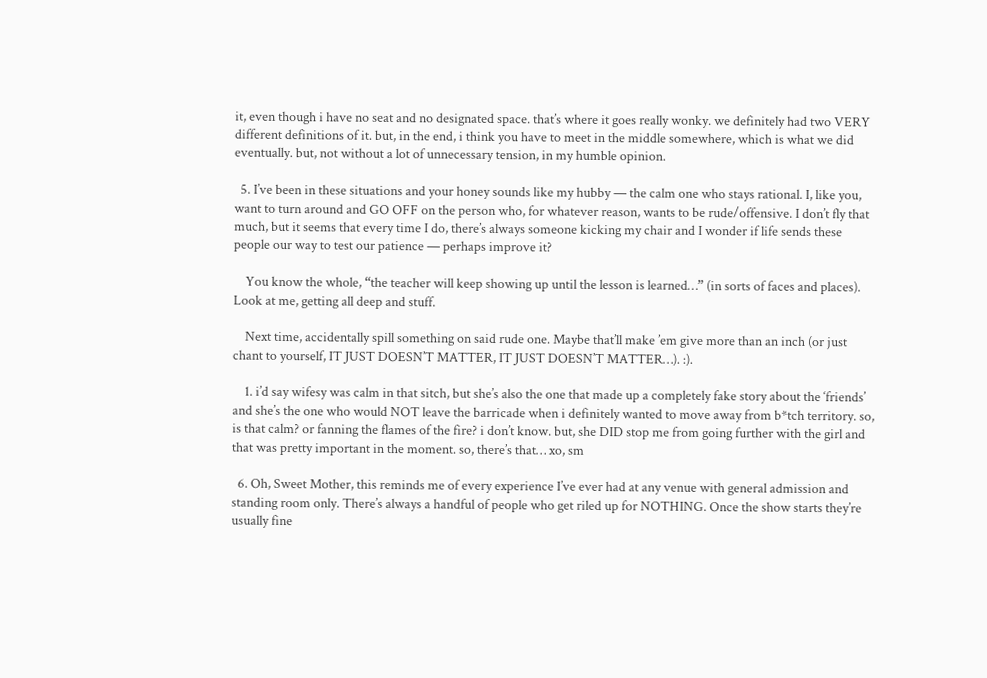it, even though i have no seat and no designated space. that’s where it goes really wonky. we definitely had two VERY different definitions of it. but, in the end, i think you have to meet in the middle somewhere, which is what we did eventually. but, not without a lot of unnecessary tension, in my humble opinion.

  5. I’ve been in these situations and your honey sounds like my hubby — the calm one who stays rational. I, like you, want to turn around and GO OFF on the person who, for whatever reason, wants to be rude/offensive. I don’t fly that much, but it seems that every time I do, there’s always someone kicking my chair and I wonder if life sends these people our way to test our patience — perhaps improve it?

    You know the whole, “the teacher will keep showing up until the lesson is learned…” (in sorts of faces and places). Look at me, getting all deep and stuff.

    Next time, accidentally spill something on said rude one. Maybe that’ll make ’em give more than an inch (or just chant to yourself, IT JUST DOESN’T MATTER, IT JUST DOESN’T MATTER…). :).

    1. i’d say wifesy was calm in that sitch, but she’s also the one that made up a completely fake story about the ‘friends’ and she’s the one who would NOT leave the barricade when i definitely wanted to move away from b*tch territory. so, is that calm? or fanning the flames of the fire? i don’t know. but, she DID stop me from going further with the girl and that was pretty important in the moment. so, there’s that… xo, sm

  6. Oh, Sweet Mother, this reminds me of every experience I’ve ever had at any venue with general admission and standing room only. There’s always a handful of people who get riled up for NOTHING. Once the show starts they’re usually fine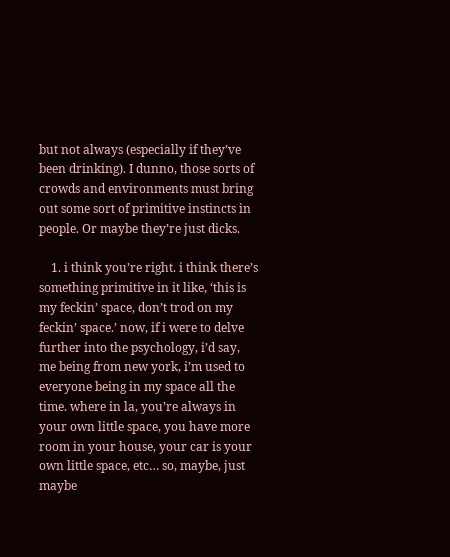but not always (especially if they’ve been drinking). I dunno, those sorts of crowds and environments must bring out some sort of primitive instincts in people. Or maybe they’re just dicks.

    1. i think you’re right. i think there’s something primitive in it like, ‘this is my feckin’ space, don’t trod on my feckin’ space.’ now, if i were to delve further into the psychology, i’d say, me being from new york, i’m used to everyone being in my space all the time. where in la, you’re always in your own little space, you have more room in your house, your car is your own little space, etc… so, maybe, just maybe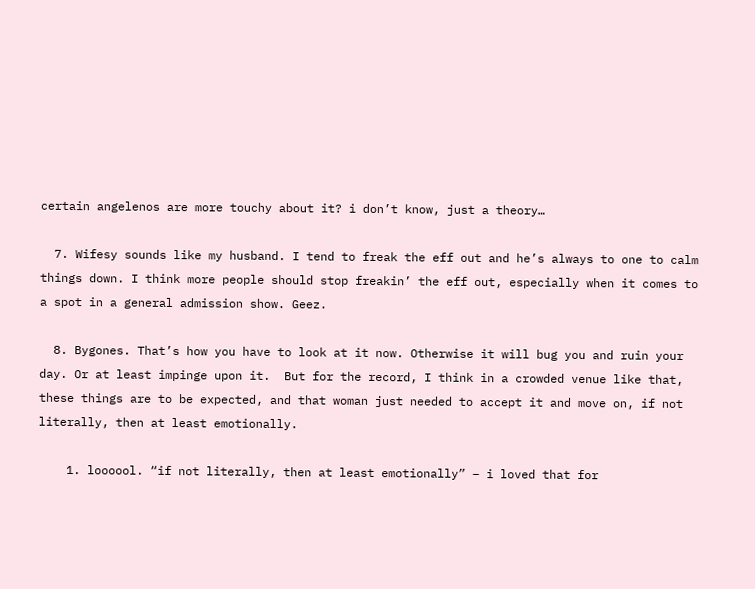certain angelenos are more touchy about it? i don’t know, just a theory…

  7. Wifesy sounds like my husband. I tend to freak the eff out and he’s always to one to calm things down. I think more people should stop freakin’ the eff out, especially when it comes to a spot in a general admission show. Geez.

  8. Bygones. That’s how you have to look at it now. Otherwise it will bug you and ruin your day. Or at least impinge upon it.  But for the record, I think in a crowded venue like that, these things are to be expected, and that woman just needed to accept it and move on, if not literally, then at least emotionally.

    1. loooool. “if not literally, then at least emotionally” – i loved that for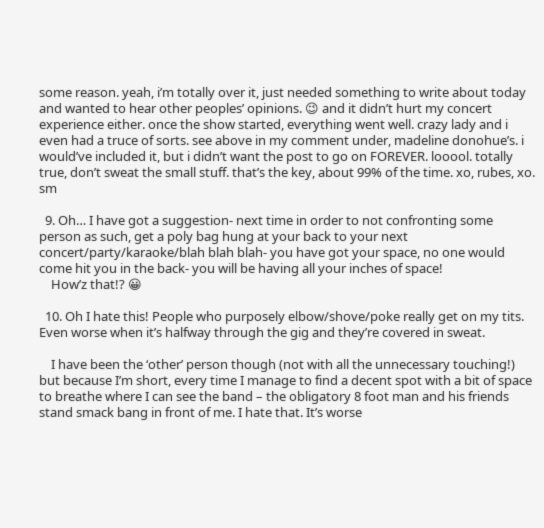some reason. yeah, i’m totally over it, just needed something to write about today and wanted to hear other peoples’ opinions. 😉 and it didn’t hurt my concert experience either. once the show started, everything went well. crazy lady and i even had a truce of sorts. see above in my comment under, madeline donohue’s. i would’ve included it, but i didn’t want the post to go on FOREVER. looool. totally true, don’t sweat the small stuff. that’s the key, about 99% of the time. xo, rubes, xo. sm

  9. Oh… I have got a suggestion- next time in order to not confronting some person as such, get a poly bag hung at your back to your next concert/party/karaoke/blah blah blah- you have got your space, no one would come hit you in the back- you will be having all your inches of space!
    How’z that!? 😀

  10. Oh I hate this! People who purposely elbow/shove/poke really get on my tits. Even worse when it’s halfway through the gig and they’re covered in sweat.

    I have been the ‘other’ person though (not with all the unnecessary touching!) but because I’m short, every time I manage to find a decent spot with a bit of space to breathe where I can see the band – the obligatory 8 foot man and his friends stand smack bang in front of me. I hate that. It’s worse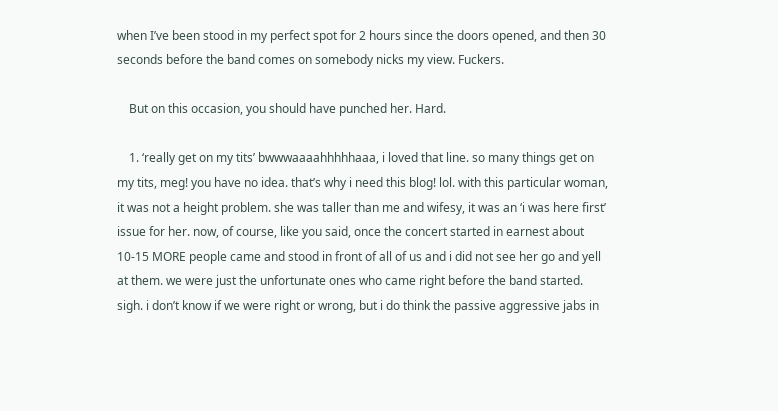when I’ve been stood in my perfect spot for 2 hours since the doors opened, and then 30 seconds before the band comes on somebody nicks my view. Fuckers.

    But on this occasion, you should have punched her. Hard.

    1. ‘really get on my tits’ bwwwaaaahhhhhaaa, i loved that line. so many things get on my tits, meg! you have no idea. that’s why i need this blog! lol. with this particular woman, it was not a height problem. she was taller than me and wifesy, it was an ‘i was here first’ issue for her. now, of course, like you said, once the concert started in earnest about 10-15 MORE people came and stood in front of all of us and i did not see her go and yell at them. we were just the unfortunate ones who came right before the band started. sigh. i don’t know if we were right or wrong, but i do think the passive aggressive jabs in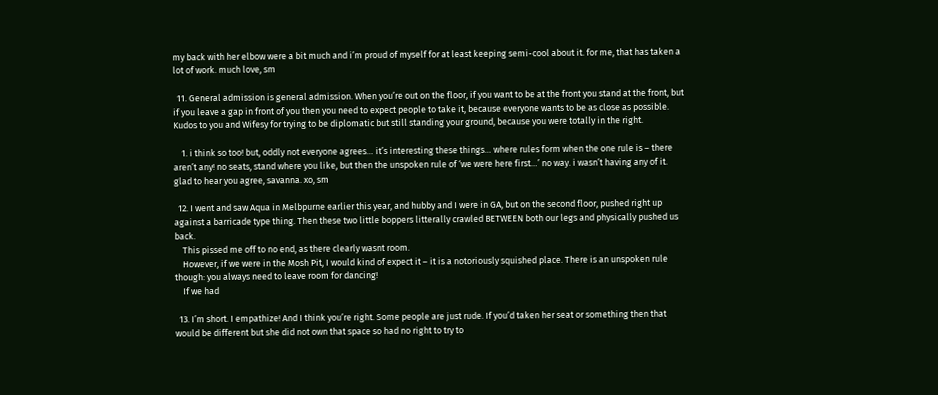my back with her elbow were a bit much and i’m proud of myself for at least keeping semi-cool about it. for me, that has taken a lot of work. much love, sm

  11. General admission is general admission. When you’re out on the floor, if you want to be at the front you stand at the front, but if you leave a gap in front of you then you need to expect people to take it, because everyone wants to be as close as possible. Kudos to you and Wifesy for trying to be diplomatic but still standing your ground, because you were totally in the right.

    1. i think so too! but, oddly not everyone agrees… it’s interesting these things… where rules form when the one rule is – there aren’t any! no seats, stand where you like, but then the unspoken rule of ‘we were here first…’ no way. i wasn’t having any of it. glad to hear you agree, savanna. xo, sm

  12. I went and saw Aqua in Melbpurne earlier this year, and hubby and I were in GA, but on the second floor, pushed right up against a barricade type thing. Then these two little boppers litterally crawled BETWEEN both our legs and physically pushed us back.
    This pissed me off to no end, as there clearly wasnt room.
    However, if we were in the Mosh Pit, I would kind of expect it – it is a notoriously squished place. There is an unspoken rule though: you always need to leave room for dancing!
    If we had

  13. I’m short. I empathize! And I think you’re right. Some people are just rude. If you’d taken her seat or something then that would be different but she did not own that space so had no right to try to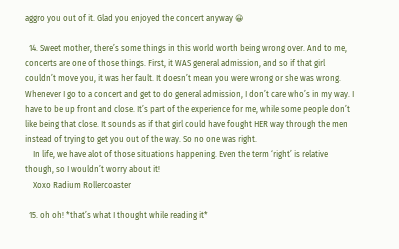aggro you out of it. Glad you enjoyed the concert anyway 😀

  14. Sweet mother, there’s some things in this world worth being wrong over. And to me, concerts are one of those things. First, it WAS general admission, and so if that girl couldn’t move you, it was her fault. It doesn’t mean you were wrong or she was wrong. Whenever I go to a concert and get to do general admission, I don’t care who’s in my way. I have to be up front and close. It’s part of the experience for me, while some people don’t like being that close. It sounds as if that girl could have fought HER way through the men instead of trying to get you out of the way. So no one was right.
    In life, we have alot of those situations happening. Even the term ‘right’ is relative though, so I wouldn’t worry about it!
    Xoxo Radium Rollercoaster

  15. oh oh! *that’s what I thought while reading it*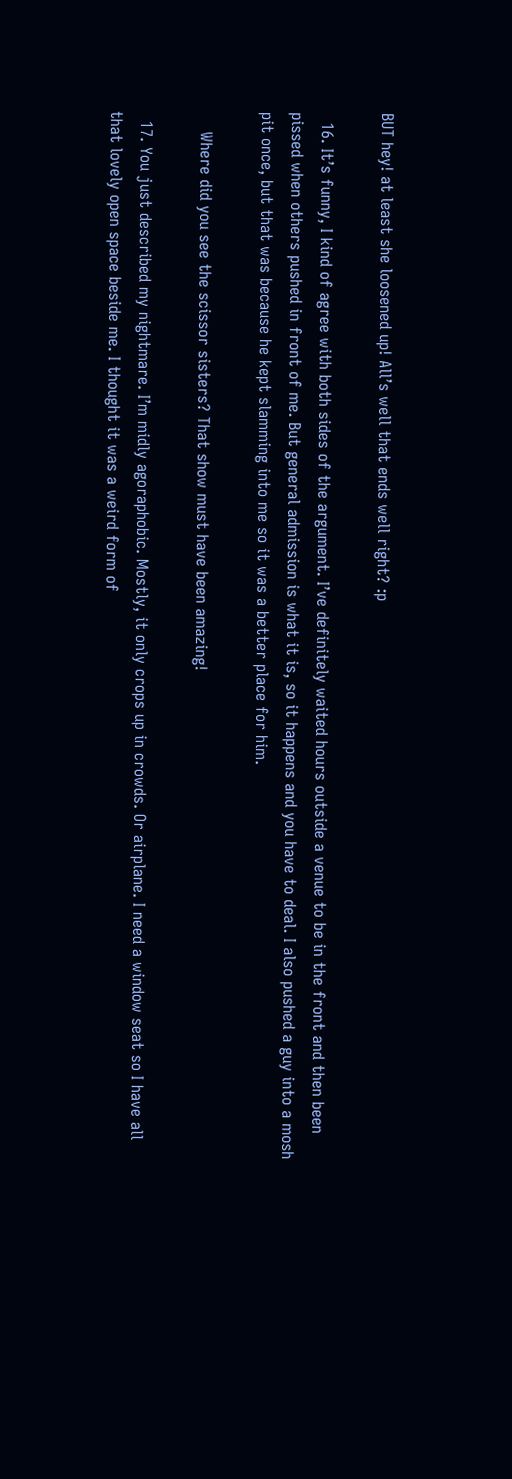BUT hey! at least she loosened up! All’s well that ends well right? :p

  16. It’s funny, I kind of agree with both sides of the argument. I’ve definitely waited hours outside a venue to be in the front and then been pissed when others pushed in front of me. But general admission is what it is, so it happens and you have to deal. I also pushed a guy into a mosh pit once, but that was because he kept slamming into me so it was a better place for him.

    Where did you see the scissor sisters? That show must have been amazing!

  17. You just described my nightmare. I’m midly agoraphobic. Mostly, it only crops up in crowds. Or airplane. I need a window seat so I have all that lovely open space beside me. I thought it was a weird form of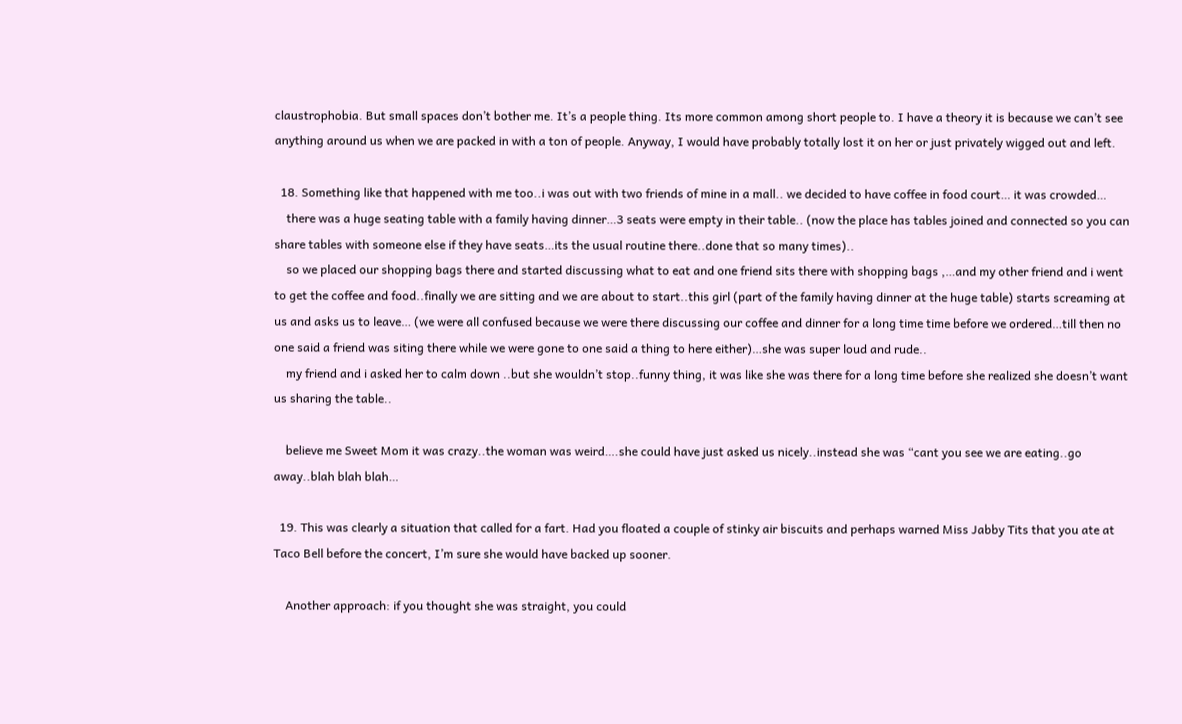claustrophobia. But small spaces don’t bother me. It’s a people thing. Its more common among short people to. I have a theory it is because we can’t see anything around us when we are packed in with a ton of people. Anyway, I would have probably totally lost it on her or just privately wigged out and left.

  18. Something like that happened with me too..i was out with two friends of mine in a mall.. we decided to have coffee in food court… it was crowded…
    there was a huge seating table with a family having dinner…3 seats were empty in their table.. (now the place has tables joined and connected so you can share tables with someone else if they have seats…its the usual routine there..done that so many times)..
    so we placed our shopping bags there and started discussing what to eat and one friend sits there with shopping bags ,…and my other friend and i went to get the coffee and food..finally we are sitting and we are about to start..this girl (part of the family having dinner at the huge table) starts screaming at us and asks us to leave… (we were all confused because we were there discussing our coffee and dinner for a long time time before we ordered…till then no one said a friend was siting there while we were gone to one said a thing to here either)…she was super loud and rude..
    my friend and i asked her to calm down ..but she wouldn’t stop..funny thing, it was like she was there for a long time before she realized she doesn’t want us sharing the table..

    believe me Sweet Mom it was crazy..the woman was weird….she could have just asked us nicely..instead she was “cant you see we are eating..go away..blah blah blah…

  19. This was clearly a situation that called for a fart. Had you floated a couple of stinky air biscuits and perhaps warned Miss Jabby Tits that you ate at Taco Bell before the concert, I’m sure she would have backed up sooner.

    Another approach: if you thought she was straight, you could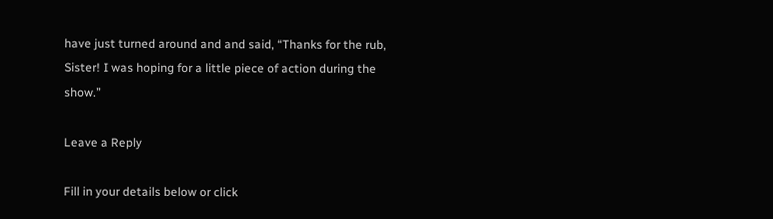have just turned around and and said, “Thanks for the rub, Sister! I was hoping for a little piece of action during the show.”

Leave a Reply

Fill in your details below or click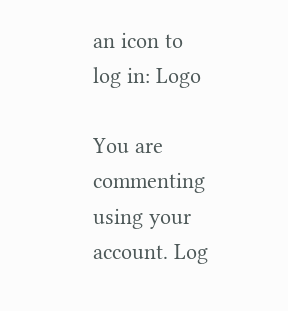an icon to log in: Logo

You are commenting using your account. Log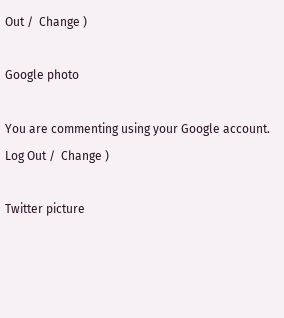Out /  Change )

Google photo

You are commenting using your Google account. Log Out /  Change )

Twitter picture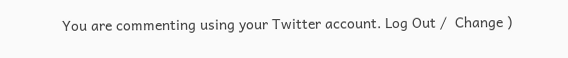You are commenting using your Twitter account. Log Out /  Change )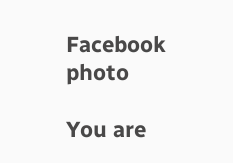Facebook photo

You are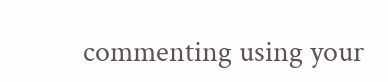commenting using your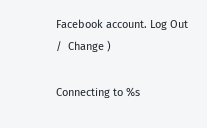Facebook account. Log Out /  Change )

Connecting to %s